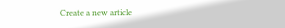Create a new article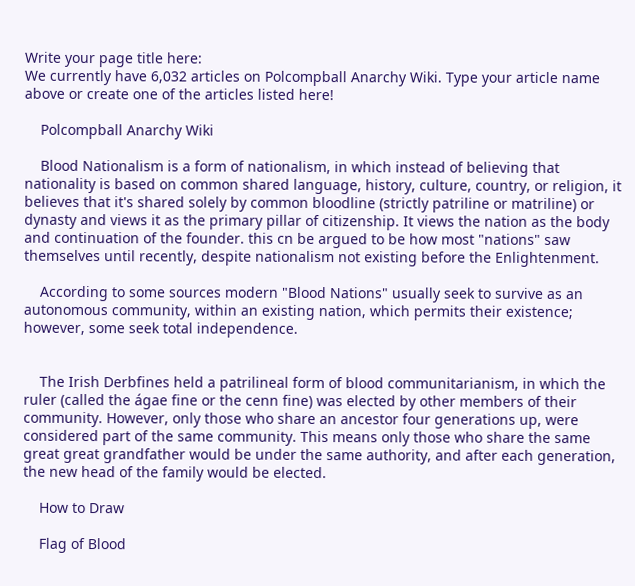Write your page title here:
We currently have 6,032 articles on Polcompball Anarchy Wiki. Type your article name above or create one of the articles listed here!

    Polcompball Anarchy Wiki

    Blood Nationalism is a form of nationalism, in which instead of believing that nationality is based on common shared language, history, culture, country, or religion, it believes that it's shared solely by common bloodline (strictly patriline or matriline) or dynasty and views it as the primary pillar of citizenship. It views the nation as the body and continuation of the founder. this cn be argued to be how most "nations" saw themselves until recently, despite nationalism not existing before the Enlightenment.

    According to some sources modern "Blood Nations" usually seek to survive as an autonomous community, within an existing nation, which permits their existence; however, some seek total independence.


    The Irish Derbfines held a patrilineal form of blood communitarianism, in which the ruler (called the ágae fine or the cenn fine) was elected by other members of their community. However, only those who share an ancestor four generations up, were considered part of the same community. This means only those who share the same great great grandfather would be under the same authority, and after each generation, the new head of the family would be elected.

    How to Draw

    Flag of Blood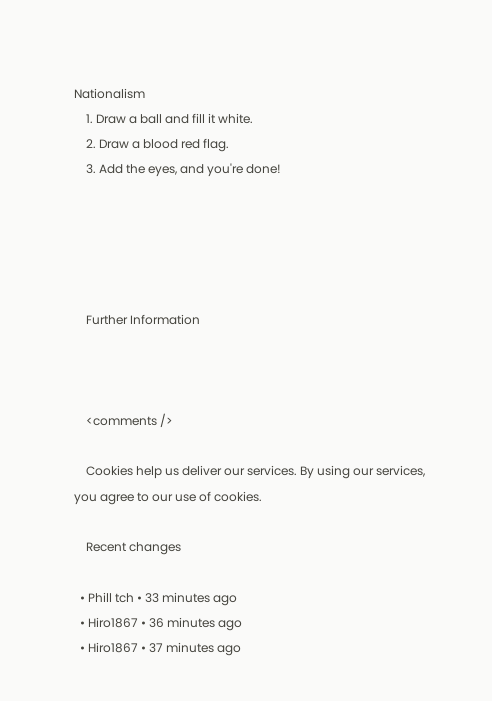Nationalism
    1. Draw a ball and fill it white.
    2. Draw a blood red flag.
    3. Add the eyes, and you're done!





    Further Information



    <comments />

    Cookies help us deliver our services. By using our services, you agree to our use of cookies.

    Recent changes

  • Phill tch • 33 minutes ago
  • Hiro1867 • 36 minutes ago
  • Hiro1867 • 37 minutes ago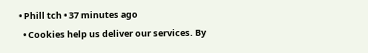• Phill tch • 37 minutes ago
  • Cookies help us deliver our services. By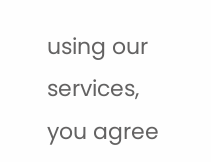using our services, you agree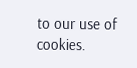to our use of cookies.